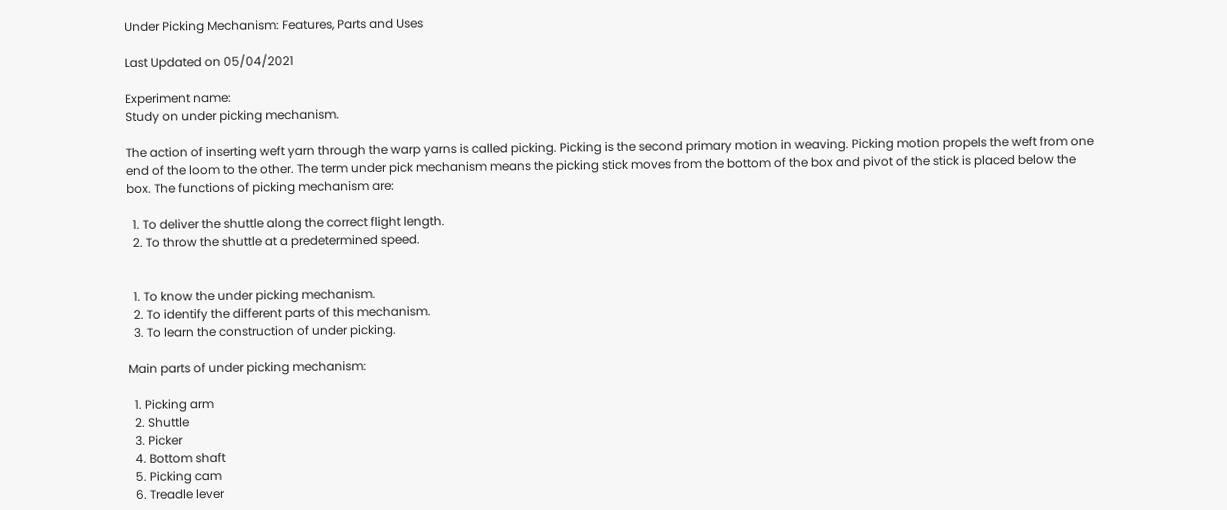Under Picking Mechanism: Features, Parts and Uses

Last Updated on 05/04/2021

Experiment name:
Study on under picking mechanism.

The action of inserting weft yarn through the warp yarns is called picking. Picking is the second primary motion in weaving. Picking motion propels the weft from one end of the loom to the other. The term under pick mechanism means the picking stick moves from the bottom of the box and pivot of the stick is placed below the box. The functions of picking mechanism are:

  1. To deliver the shuttle along the correct flight length.
  2. To throw the shuttle at a predetermined speed.


  1. To know the under picking mechanism.
  2. To identify the different parts of this mechanism.
  3. To learn the construction of under picking.

Main parts of under picking mechanism:

  1. Picking arm
  2. Shuttle
  3. Picker
  4. Bottom shaft
  5. Picking cam
  6. Treadle lever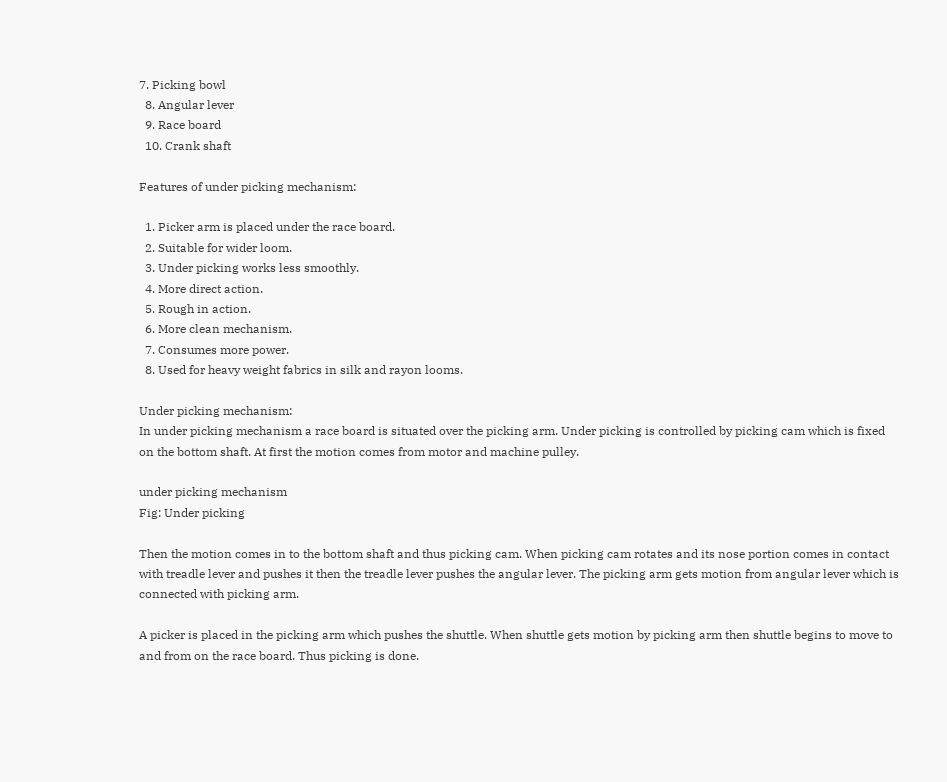7. Picking bowl
  8. Angular lever
  9. Race board
  10. Crank shaft

Features of under picking mechanism:

  1. Picker arm is placed under the race board.
  2. Suitable for wider loom.
  3. Under picking works less smoothly.
  4. More direct action.
  5. Rough in action.
  6. More clean mechanism.
  7. Consumes more power.
  8. Used for heavy weight fabrics in silk and rayon looms.

Under picking mechanism:
In under picking mechanism a race board is situated over the picking arm. Under picking is controlled by picking cam which is fixed on the bottom shaft. At first the motion comes from motor and machine pulley.

under picking mechanism
Fig: Under picking

Then the motion comes in to the bottom shaft and thus picking cam. When picking cam rotates and its nose portion comes in contact with treadle lever and pushes it then the treadle lever pushes the angular lever. The picking arm gets motion from angular lever which is connected with picking arm.

A picker is placed in the picking arm which pushes the shuttle. When shuttle gets motion by picking arm then shuttle begins to move to and from on the race board. Thus picking is done.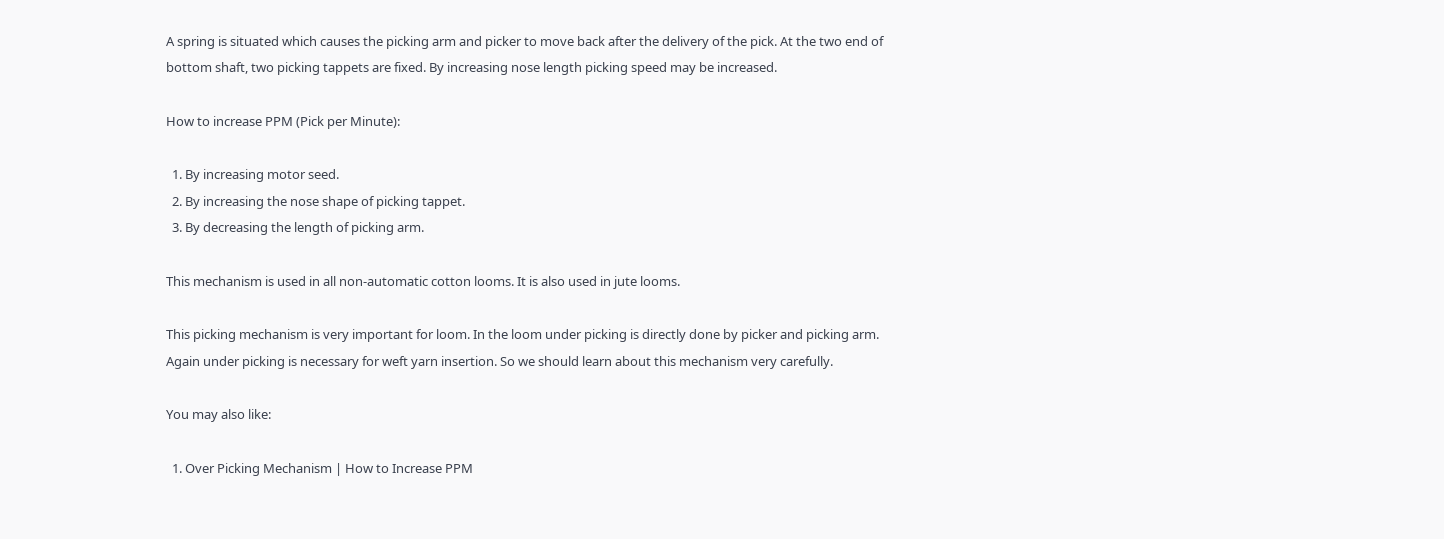A spring is situated which causes the picking arm and picker to move back after the delivery of the pick. At the two end of bottom shaft, two picking tappets are fixed. By increasing nose length picking speed may be increased.

How to increase PPM (Pick per Minute):

  1. By increasing motor seed.
  2. By increasing the nose shape of picking tappet.
  3. By decreasing the length of picking arm.

This mechanism is used in all non-automatic cotton looms. It is also used in jute looms.

This picking mechanism is very important for loom. In the loom under picking is directly done by picker and picking arm. Again under picking is necessary for weft yarn insertion. So we should learn about this mechanism very carefully.

You may also like:

  1. Over Picking Mechanism | How to Increase PPM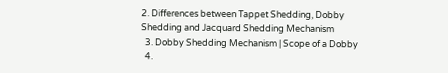2. Differences between Tappet Shedding, Dobby Shedding and Jacquard Shedding Mechanism
  3. Dobby Shedding Mechanism | Scope of a Dobby
  4.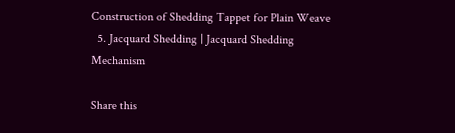Construction of Shedding Tappet for Plain Weave
  5. Jacquard Shedding | Jacquard Shedding Mechanism

Share this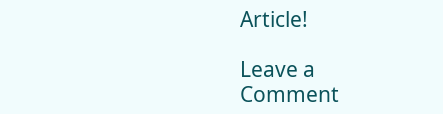Article!

Leave a Comment